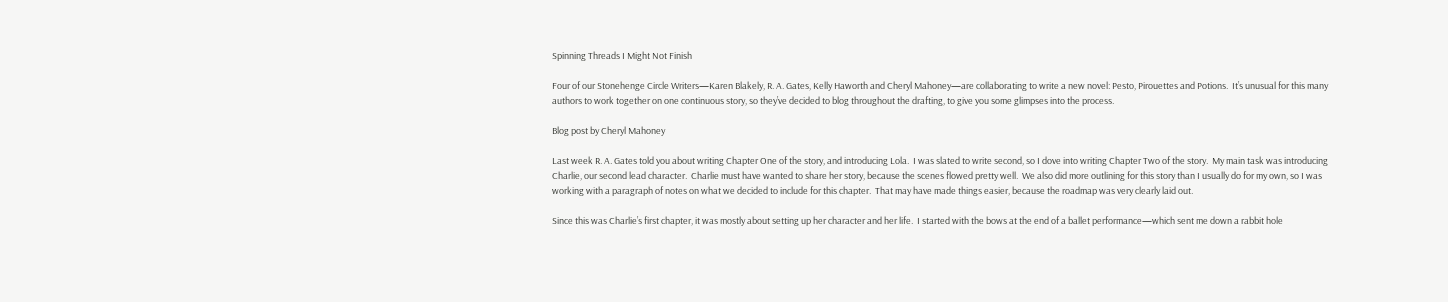Spinning Threads I Might Not Finish

Four of our Stonehenge Circle Writers—Karen Blakely, R. A. Gates, Kelly Haworth and Cheryl Mahoney—are collaborating to write a new novel: Pesto, Pirouettes and Potions.  It’s unusual for this many authors to work together on one continuous story, so they’ve decided to blog throughout the drafting, to give you some glimpses into the process.

Blog post by Cheryl Mahoney

Last week R. A. Gates told you about writing Chapter One of the story, and introducing Lola.  I was slated to write second, so I dove into writing Chapter Two of the story.  My main task was introducing Charlie, our second lead character.  Charlie must have wanted to share her story, because the scenes flowed pretty well.  We also did more outlining for this story than I usually do for my own, so I was working with a paragraph of notes on what we decided to include for this chapter.  That may have made things easier, because the roadmap was very clearly laid out.

Since this was Charlie’s first chapter, it was mostly about setting up her character and her life.  I started with the bows at the end of a ballet performance—which sent me down a rabbit hole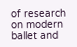of research on modern ballet and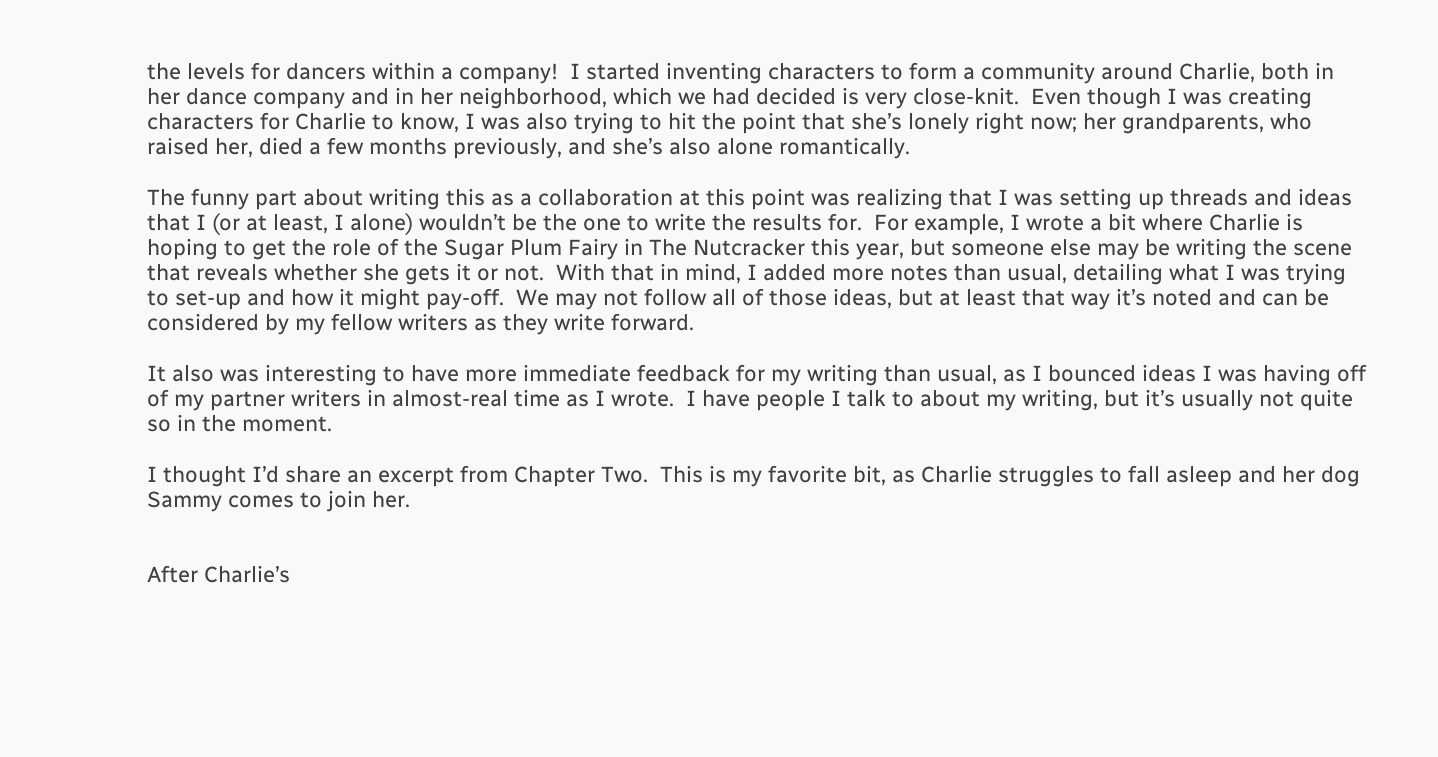the levels for dancers within a company!  I started inventing characters to form a community around Charlie, both in her dance company and in her neighborhood, which we had decided is very close-knit.  Even though I was creating characters for Charlie to know, I was also trying to hit the point that she’s lonely right now; her grandparents, who raised her, died a few months previously, and she’s also alone romantically.

The funny part about writing this as a collaboration at this point was realizing that I was setting up threads and ideas that I (or at least, I alone) wouldn’t be the one to write the results for.  For example, I wrote a bit where Charlie is hoping to get the role of the Sugar Plum Fairy in The Nutcracker this year, but someone else may be writing the scene that reveals whether she gets it or not.  With that in mind, I added more notes than usual, detailing what I was trying to set-up and how it might pay-off.  We may not follow all of those ideas, but at least that way it’s noted and can be considered by my fellow writers as they write forward.

It also was interesting to have more immediate feedback for my writing than usual, as I bounced ideas I was having off of my partner writers in almost-real time as I wrote.  I have people I talk to about my writing, but it’s usually not quite so in the moment.

I thought I’d share an excerpt from Chapter Two.  This is my favorite bit, as Charlie struggles to fall asleep and her dog Sammy comes to join her.


After Charlie’s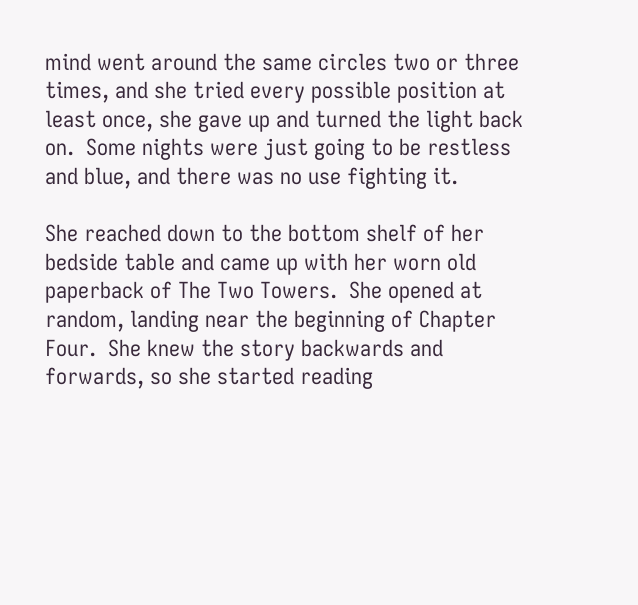mind went around the same circles two or three times, and she tried every possible position at least once, she gave up and turned the light back on.  Some nights were just going to be restless and blue, and there was no use fighting it.

She reached down to the bottom shelf of her bedside table and came up with her worn old paperback of The Two Towers.  She opened at random, landing near the beginning of Chapter Four.  She knew the story backwards and forwards, so she started reading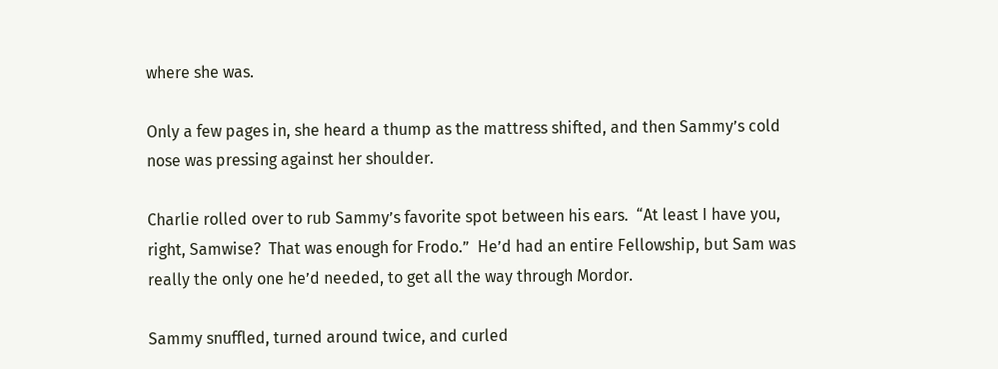where she was.

Only a few pages in, she heard a thump as the mattress shifted, and then Sammy’s cold nose was pressing against her shoulder.

Charlie rolled over to rub Sammy’s favorite spot between his ears.  “At least I have you, right, Samwise?  That was enough for Frodo.”  He’d had an entire Fellowship, but Sam was really the only one he’d needed, to get all the way through Mordor.

Sammy snuffled, turned around twice, and curled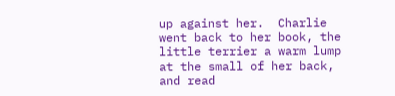up against her.  Charlie went back to her book, the little terrier a warm lump at the small of her back, and read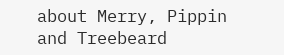about Merry, Pippin and Treebeard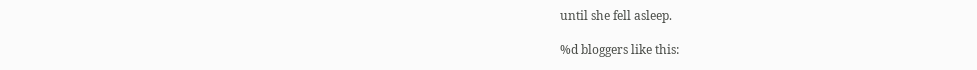until she fell asleep.

%d bloggers like this: